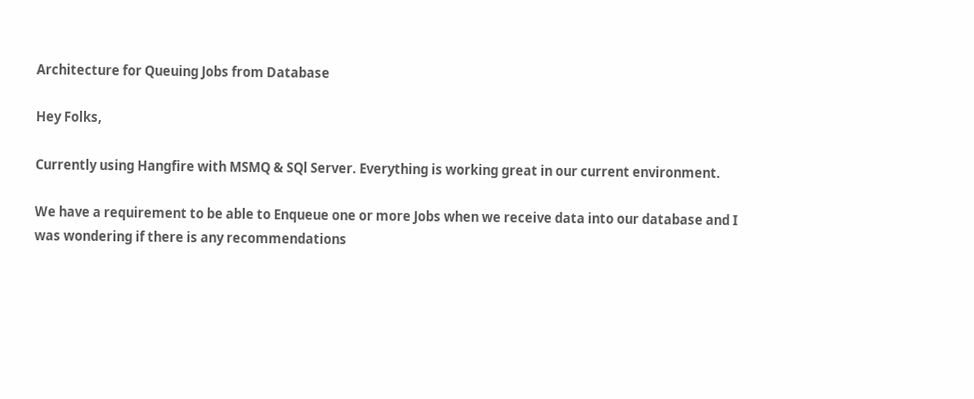Architecture for Queuing Jobs from Database

Hey Folks,

Currently using Hangfire with MSMQ & SQl Server. Everything is working great in our current environment.

We have a requirement to be able to Enqueue one or more Jobs when we receive data into our database and I was wondering if there is any recommendations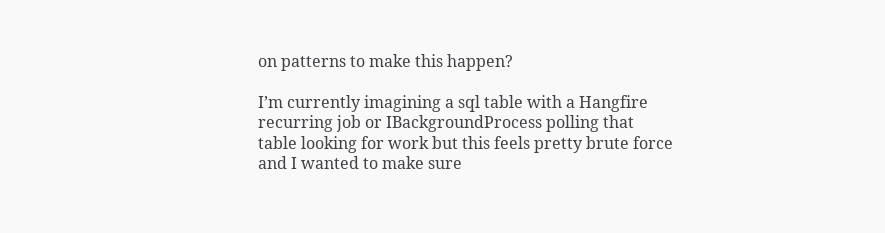on patterns to make this happen?

I’m currently imagining a sql table with a Hangfire recurring job or IBackgroundProcess polling that table looking for work but this feels pretty brute force and I wanted to make sure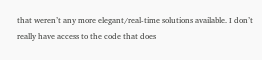that weren’t any more elegant/real-time solutions available. I don’t really have access to the code that does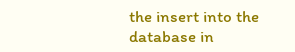the insert into the database in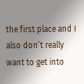the first place and I also don’t really want to get into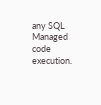any SQL Managed code execution.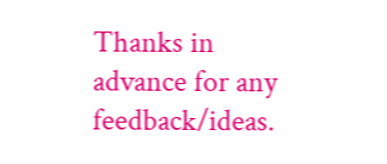Thanks in advance for any feedback/ideas.